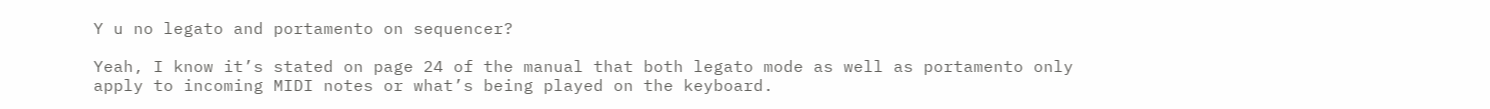Y u no legato and portamento on sequencer?

Yeah, I know it’s stated on page 24 of the manual that both legato mode as well as portamento only apply to incoming MIDI notes or what’s being played on the keyboard.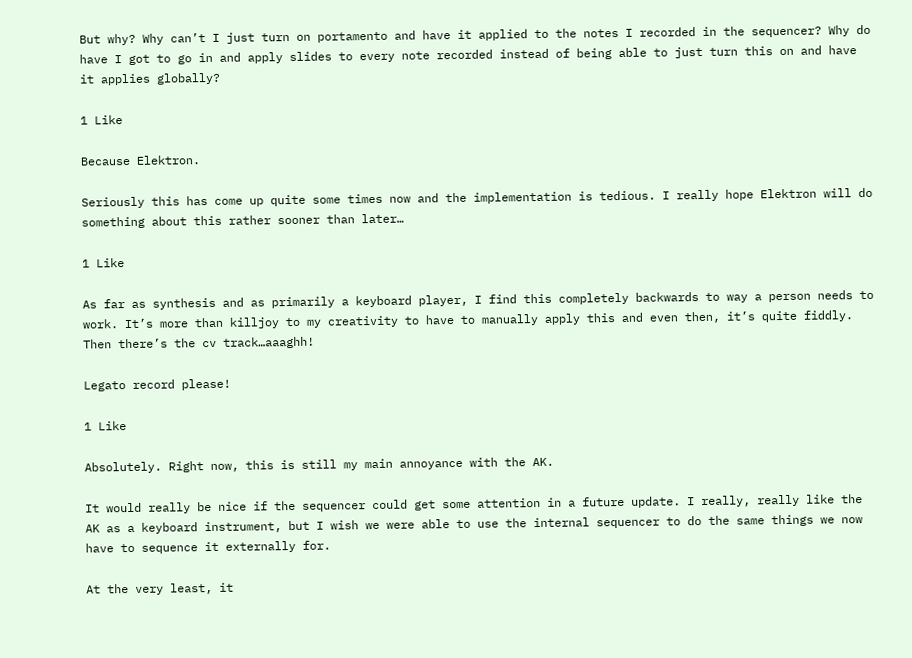But why? Why can’t I just turn on portamento and have it applied to the notes I recorded in the sequencer? Why do have I got to go in and apply slides to every note recorded instead of being able to just turn this on and have it applies globally?

1 Like

Because Elektron.

Seriously this has come up quite some times now and the implementation is tedious. I really hope Elektron will do something about this rather sooner than later…

1 Like

As far as synthesis and as primarily a keyboard player, I find this completely backwards to way a person needs to work. It’s more than killjoy to my creativity to have to manually apply this and even then, it’s quite fiddly. Then there’s the cv track…aaaghh!

Legato record please!

1 Like

Absolutely. Right now, this is still my main annoyance with the AK.

It would really be nice if the sequencer could get some attention in a future update. I really, really like the AK as a keyboard instrument, but I wish we were able to use the internal sequencer to do the same things we now have to sequence it externally for.

At the very least, it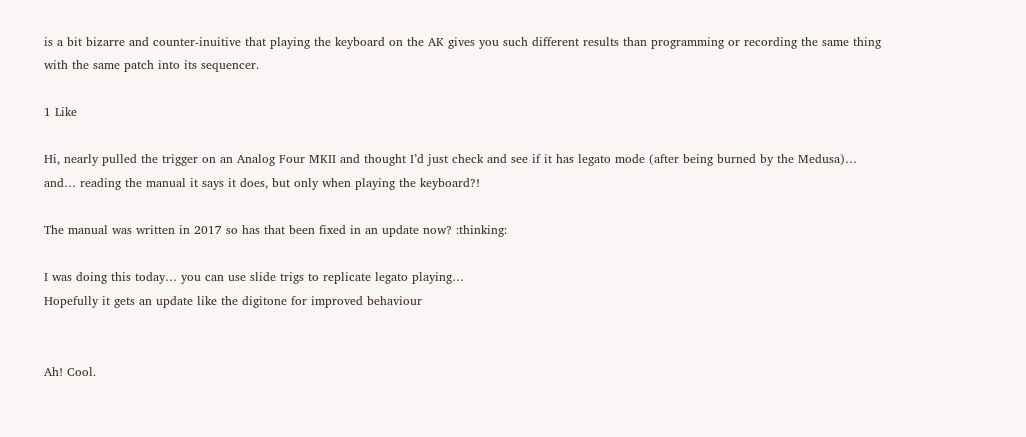is a bit bizarre and counter-inuitive that playing the keyboard on the AK gives you such different results than programming or recording the same thing with the same patch into its sequencer.

1 Like

Hi, nearly pulled the trigger on an Analog Four MKII and thought I’d just check and see if it has legato mode (after being burned by the Medusa)… and… reading the manual it says it does, but only when playing the keyboard?!

The manual was written in 2017 so has that been fixed in an update now? :thinking:

I was doing this today… you can use slide trigs to replicate legato playing…
Hopefully it gets an update like the digitone for improved behaviour


Ah! Cool.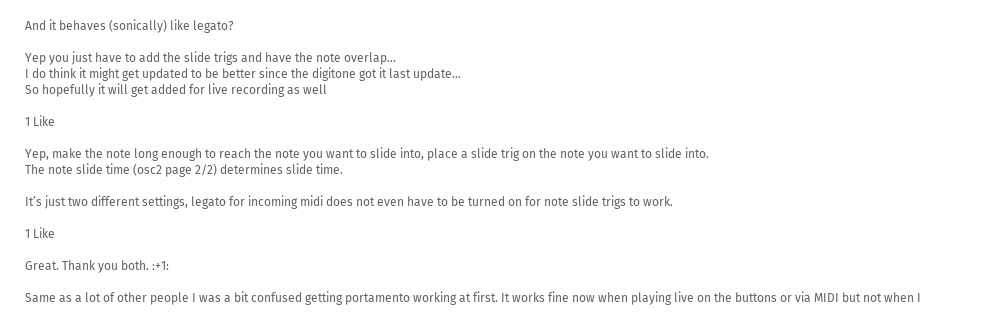And it behaves (sonically) like legato?

Yep you just have to add the slide trigs and have the note overlap…
I do think it might get updated to be better since the digitone got it last update…
So hopefully it will get added for live recording as well

1 Like

Yep, make the note long enough to reach the note you want to slide into, place a slide trig on the note you want to slide into.
The note slide time (osc2 page 2/2) determines slide time.

It’s just two different settings, legato for incoming midi does not even have to be turned on for note slide trigs to work.

1 Like

Great. Thank you both. :+1:

Same as a lot of other people I was a bit confused getting portamento working at first. It works fine now when playing live on the buttons or via MIDI but not when I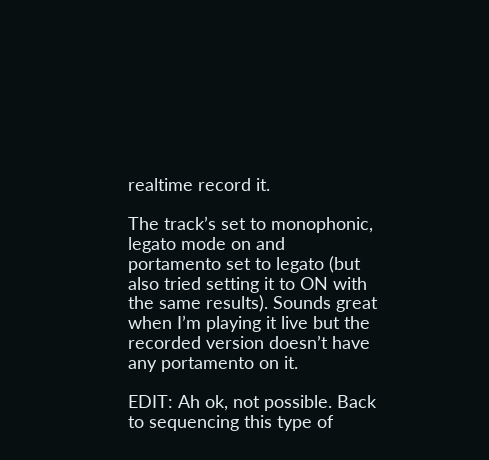realtime record it.

The track’s set to monophonic, legato mode on and portamento set to legato (but also tried setting it to ON with the same results). Sounds great when I’m playing it live but the recorded version doesn’t have any portamento on it.

EDIT: Ah ok, not possible. Back to sequencing this type of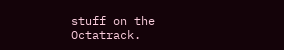stuff on the Octatrack.